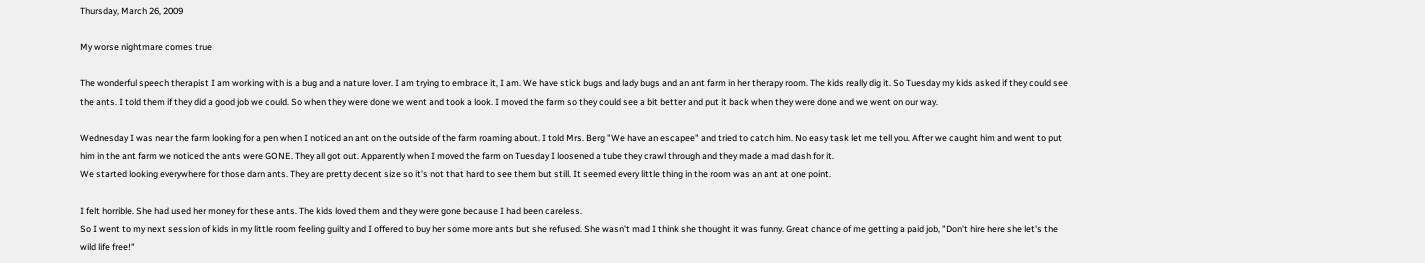Thursday, March 26, 2009

My worse nightmare comes true

The wonderful speech therapist I am working with is a bug and a nature lover. I am trying to embrace it, I am. We have stick bugs and lady bugs and an ant farm in her therapy room. The kids really dig it. So Tuesday my kids asked if they could see the ants. I told them if they did a good job we could. So when they were done we went and took a look. I moved the farm so they could see a bit better and put it back when they were done and we went on our way.

Wednesday I was near the farm looking for a pen when I noticed an ant on the outside of the farm roaming about. I told Mrs. Berg "We have an escapee" and tried to catch him. No easy task let me tell you. After we caught him and went to put him in the ant farm we noticed the ants were GONE. They all got out. Apparently when I moved the farm on Tuesday I loosened a tube they crawl through and they made a mad dash for it.
We started looking everywhere for those darn ants. They are pretty decent size so it's not that hard to see them but still. It seemed every little thing in the room was an ant at one point.

I felt horrible. She had used her money for these ants. The kids loved them and they were gone because I had been careless.
So I went to my next session of kids in my little room feeling guilty and I offered to buy her some more ants but she refused. She wasn't mad I think she thought it was funny. Great chance of me getting a paid job, "Don't hire here she let's the wild life free!"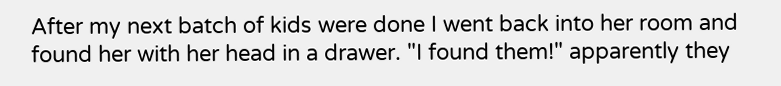After my next batch of kids were done I went back into her room and found her with her head in a drawer. "I found them!" apparently they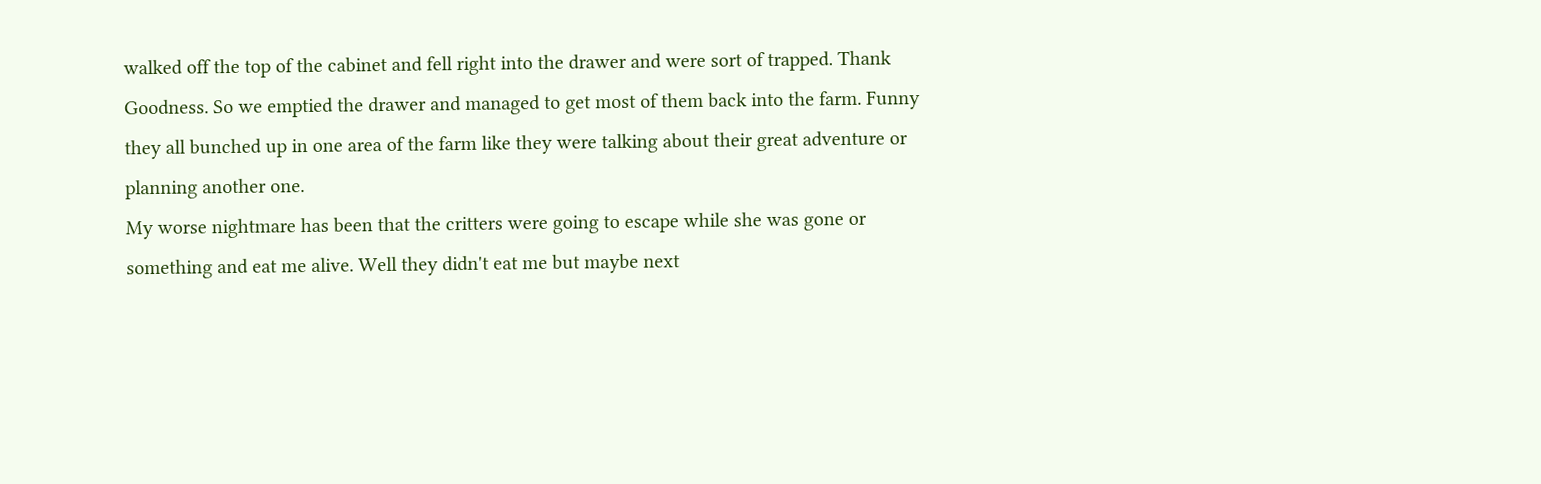walked off the top of the cabinet and fell right into the drawer and were sort of trapped. Thank Goodness. So we emptied the drawer and managed to get most of them back into the farm. Funny they all bunched up in one area of the farm like they were talking about their great adventure or planning another one.
My worse nightmare has been that the critters were going to escape while she was gone or something and eat me alive. Well they didn't eat me but maybe next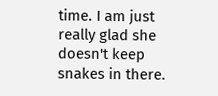time. I am just really glad she doesn't keep snakes in there.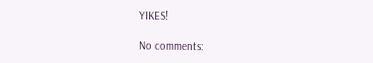YIKES!

No comments: